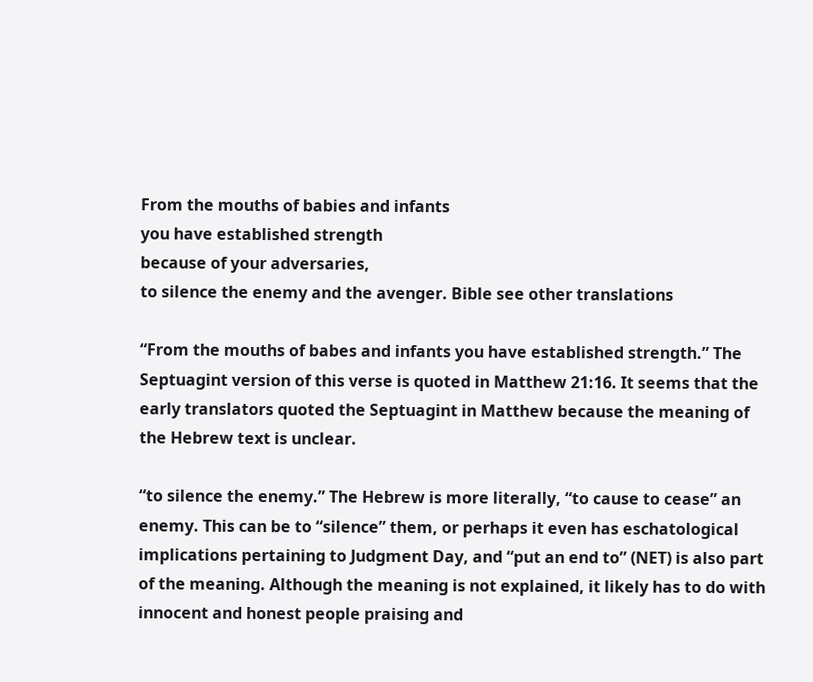From the mouths of babies and infants
you have established strength
because of your adversaries,
to silence the enemy and the avenger. Bible see other translations

“From the mouths of babes and infants you have established strength.” The Septuagint version of this verse is quoted in Matthew 21:16. It seems that the early translators quoted the Septuagint in Matthew because the meaning of the Hebrew text is unclear.

“to silence the enemy.” The Hebrew is more literally, “to cause to cease” an enemy. This can be to “silence” them, or perhaps it even has eschatological implications pertaining to Judgment Day, and “put an end to” (NET) is also part of the meaning. Although the meaning is not explained, it likely has to do with innocent and honest people praising and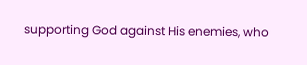supporting God against His enemies, who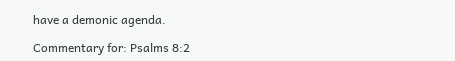have a demonic agenda.

Commentary for: Psalms 8:2